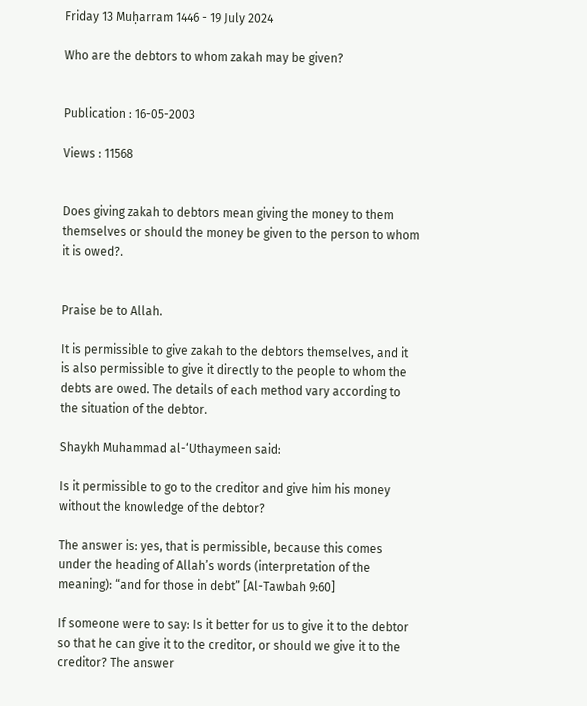Friday 13 Muḥarram 1446 - 19 July 2024

Who are the debtors to whom zakah may be given?


Publication : 16-05-2003

Views : 11568


Does giving zakah to debtors mean giving the money to them themselves or should the money be given to the person to whom it is owed?.


Praise be to Allah.

It is permissible to give zakah to the debtors themselves, and it is also permissible to give it directly to the people to whom the debts are owed. The details of each method vary according to the situation of the debtor.

Shaykh Muhammad al-‘Uthaymeen said:

Is it permissible to go to the creditor and give him his money without the knowledge of the debtor?

The answer is: yes, that is permissible, because this comes under the heading of Allah’s words (interpretation of the meaning): “and for those in debt” [Al-Tawbah 9:60]

If someone were to say: Is it better for us to give it to the debtor so that he can give it to the creditor, or should we give it to the creditor? The answer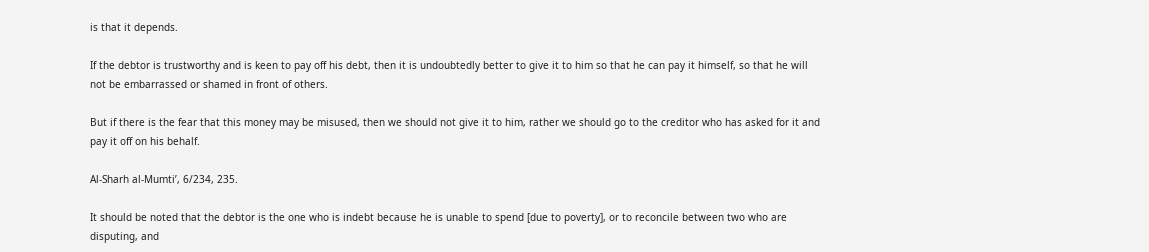is that it depends.

If the debtor is trustworthy and is keen to pay off his debt, then it is undoubtedly better to give it to him so that he can pay it himself, so that he will not be embarrassed or shamed in front of others.

But if there is the fear that this money may be misused, then we should not give it to him, rather we should go to the creditor who has asked for it and pay it off on his behalf.

Al-Sharh al-Mumti’, 6/234, 235.

It should be noted that the debtor is the one who is indebt because he is unable to spend [due to poverty], or to reconcile between two who are disputing, and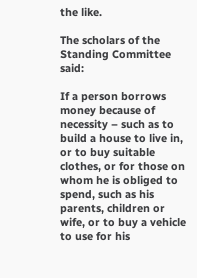the like.

The scholars of the Standing Committee said:

If a person borrows money because of necessity – such as to build a house to live in, or to buy suitable clothes, or for those on whom he is obliged to spend, such as his parents, children or wife, or to buy a vehicle to use for his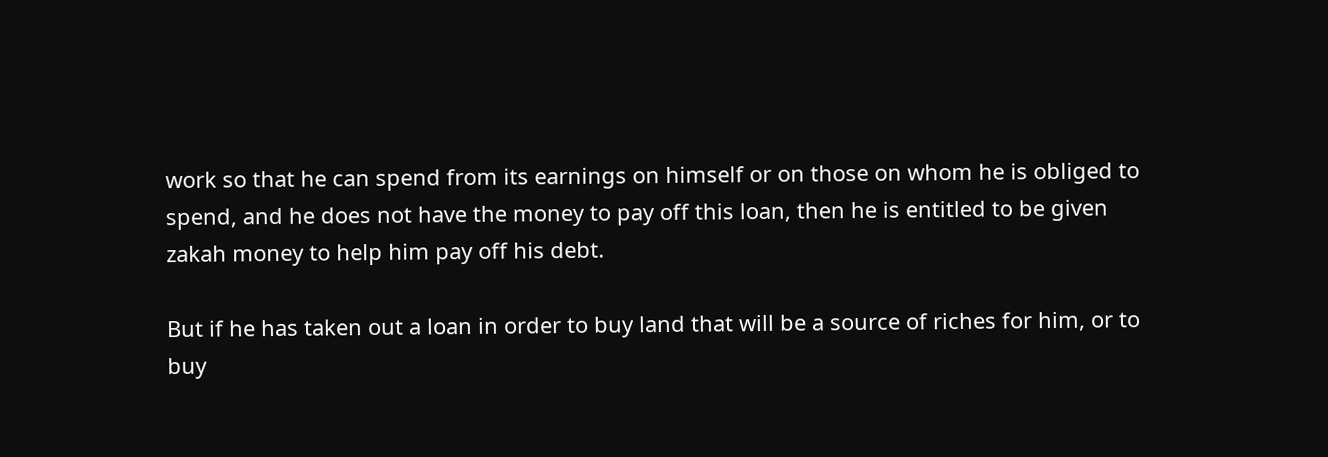work so that he can spend from its earnings on himself or on those on whom he is obliged to spend, and he does not have the money to pay off this loan, then he is entitled to be given zakah money to help him pay off his debt.

But if he has taken out a loan in order to buy land that will be a source of riches for him, or to buy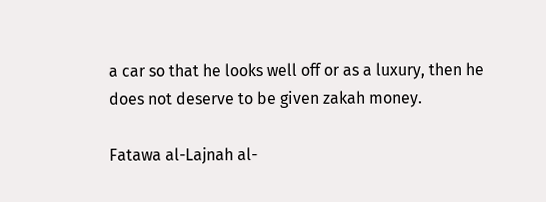a car so that he looks well off or as a luxury, then he does not deserve to be given zakah money.

Fatawa al-Lajnah al-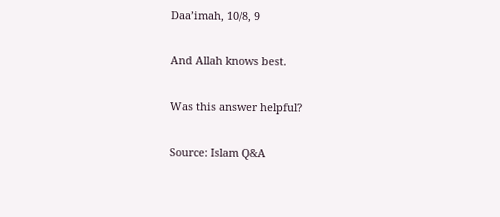Daa’imah, 10/8, 9

And Allah knows best.

Was this answer helpful?

Source: Islam Q&A